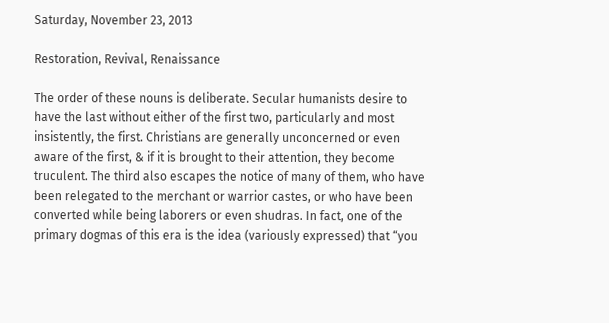Saturday, November 23, 2013

Restoration, Revival, Renaissance

The order of these nouns is deliberate. Secular humanists desire to have the last without either of the first two, particularly and most insistently, the first. Christians are generally unconcerned or even aware of the first, & if it is brought to their attention, they become truculent. The third also escapes the notice of many of them, who have been relegated to the merchant or warrior castes, or who have been converted while being laborers or even shudras. In fact, one of the primary dogmas of this era is the idea (variously expressed) that “you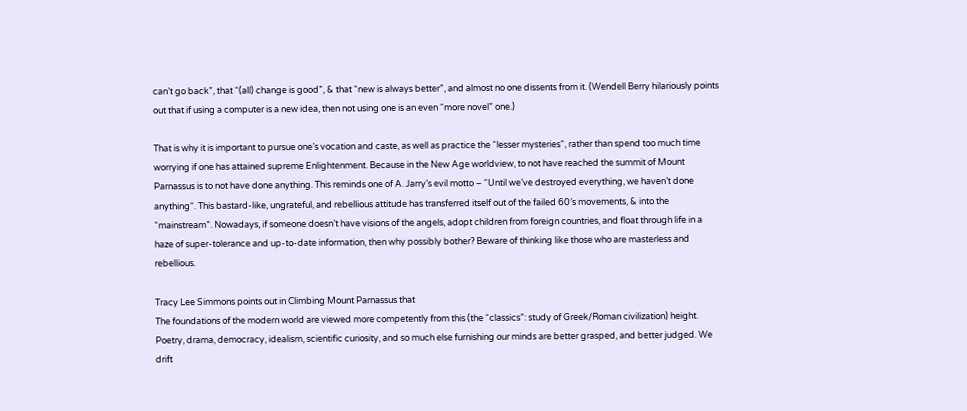can’t go back”, that “(all) change is good”, & that “new is always better”, and almost no one dissents from it. (Wendell Berry hilariously points out that if using a computer is a new idea, then not using one is an even “more novel” one.)

That is why it is important to pursue one’s vocation and caste, as well as practice the “lesser mysteries“, rather than spend too much time worrying if one has attained supreme Enlightenment. Because in the New Age worldview, to not have reached the summit of Mount Parnassus is to not have done anything. This reminds one of A. Jarry’s evil motto – “Until we’ve destroyed everything, we haven’t done anything“. This bastard-like, ungrateful, and rebellious attitude has transferred itself out of the failed 60′s movements, & into the “mainstream”. Nowadays, if someone doesn’t have visions of the angels, adopt children from foreign countries, and float through life in a haze of super-tolerance and up-to-date information, then why possibly bother? Beware of thinking like those who are masterless and rebellious.

Tracy Lee Simmons points out in Climbing Mount Parnassus that
The foundations of the modern world are viewed more competently from this (the “classics”: study of Greek/Roman civilization) height. Poetry, drama, democracy, idealism, scientific curiosity, and so much else furnishing our minds are better grasped, and better judged. We drift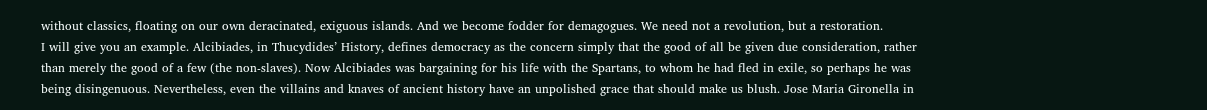without classics, floating on our own deracinated, exiguous islands. And we become fodder for demagogues. We need not a revolution, but a restoration.
I will give you an example. Alcibiades, in Thucydides’ History, defines democracy as the concern simply that the good of all be given due consideration, rather than merely the good of a few (the non-slaves). Now Alcibiades was bargaining for his life with the Spartans, to whom he had fled in exile, so perhaps he was being disingenuous. Nevertheless, even the villains and knaves of ancient history have an unpolished grace that should make us blush. Jose Maria Gironella in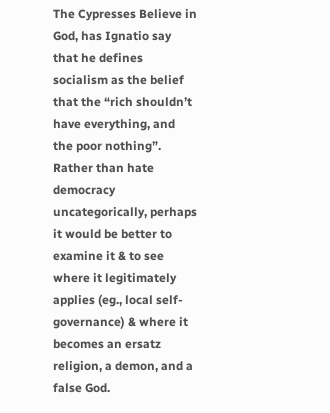The Cypresses Believe in God, has Ignatio say that he defines socialism as the belief that the “rich shouldn’t have everything, and the poor nothing”. Rather than hate democracy uncategorically, perhaps it would be better to examine it & to see where it legitimately applies (eg., local self-governance) & where it becomes an ersatz religion, a demon, and a false God.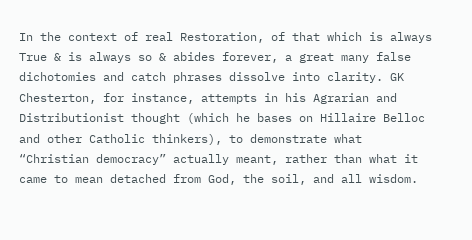In the context of real Restoration, of that which is always True & is always so & abides forever, a great many false dichotomies and catch phrases dissolve into clarity. GK Chesterton, for instance, attempts in his Agrarian and Distributionist thought (which he bases on Hillaire Belloc and other Catholic thinkers), to demonstrate what “Christian democracy” actually meant, rather than what it came to mean detached from God, the soil, and all wisdom.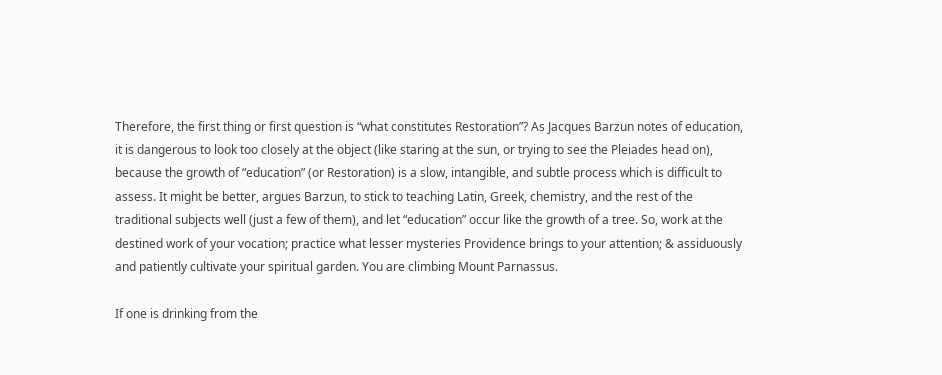Therefore, the first thing or first question is “what constitutes Restoration”? As Jacques Barzun notes of education, it is dangerous to look too closely at the object (like staring at the sun, or trying to see the Pleiades head on), because the growth of “education” (or Restoration) is a slow, intangible, and subtle process which is difficult to assess. It might be better, argues Barzun, to stick to teaching Latin, Greek, chemistry, and the rest of the traditional subjects well (just a few of them), and let “education” occur like the growth of a tree. So, work at the destined work of your vocation; practice what lesser mysteries Providence brings to your attention; & assiduously and patiently cultivate your spiritual garden. You are climbing Mount Parnassus.

If one is drinking from the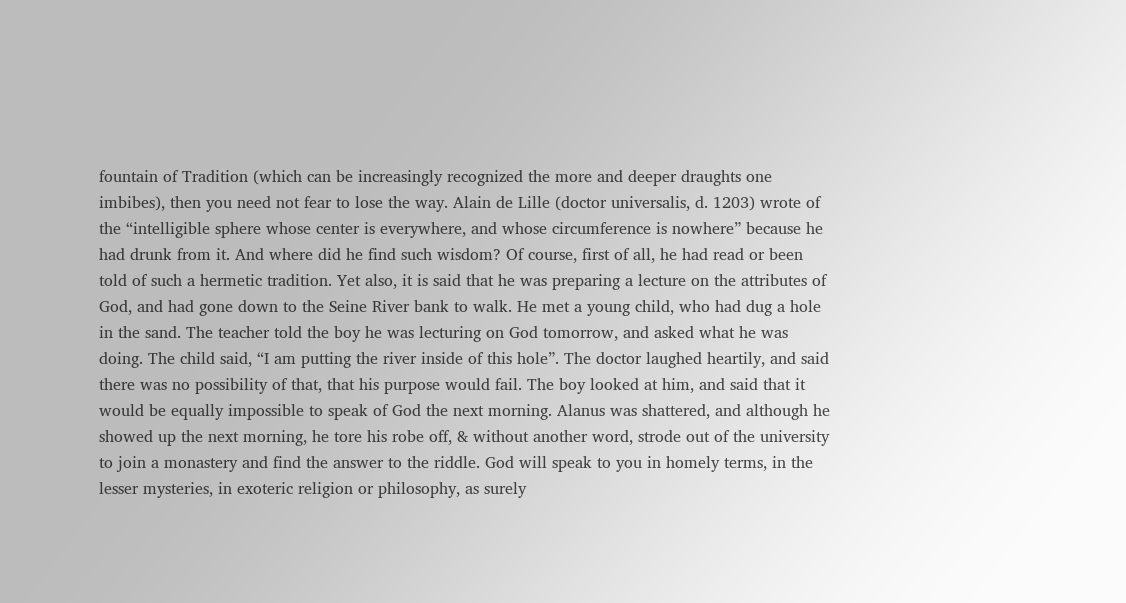fountain of Tradition (which can be increasingly recognized the more and deeper draughts one imbibes), then you need not fear to lose the way. Alain de Lille (doctor universalis, d. 1203) wrote of the “intelligible sphere whose center is everywhere, and whose circumference is nowhere” because he had drunk from it. And where did he find such wisdom? Of course, first of all, he had read or been told of such a hermetic tradition. Yet also, it is said that he was preparing a lecture on the attributes of God, and had gone down to the Seine River bank to walk. He met a young child, who had dug a hole in the sand. The teacher told the boy he was lecturing on God tomorrow, and asked what he was doing. The child said, “I am putting the river inside of this hole”. The doctor laughed heartily, and said there was no possibility of that, that his purpose would fail. The boy looked at him, and said that it would be equally impossible to speak of God the next morning. Alanus was shattered, and although he showed up the next morning, he tore his robe off, & without another word, strode out of the university to join a monastery and find the answer to the riddle. God will speak to you in homely terms, in the lesser mysteries, in exoteric religion or philosophy, as surely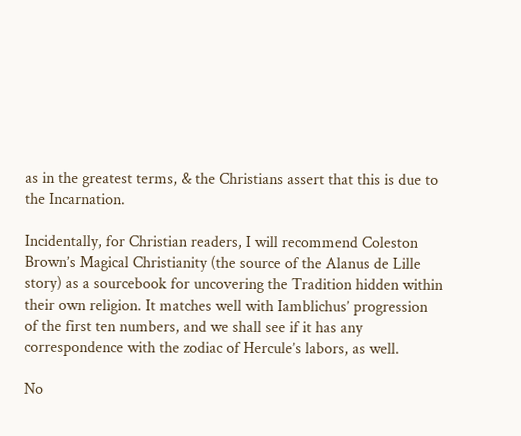as in the greatest terms, & the Christians assert that this is due to the Incarnation.

Incidentally, for Christian readers, I will recommend Coleston Brown’s Magical Christianity (the source of the Alanus de Lille story) as a sourcebook for uncovering the Tradition hidden within their own religion. It matches well with Iamblichus’ progression of the first ten numbers, and we shall see if it has any correspondence with the zodiac of Hercule’s labors, as well.

No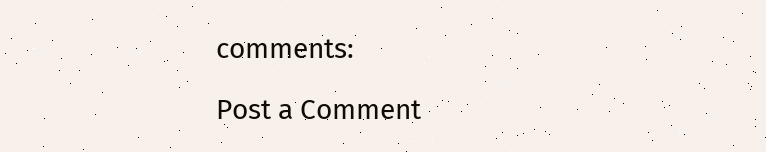comments:

Post a Comment